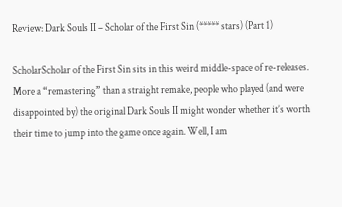Review: Dark Souls II – Scholar of the First Sin (***** stars) (Part 1)

ScholarScholar of the First Sin sits in this weird middle-space of re-releases. More a “remastering” than a straight remake, people who played (and were disappointed by) the original Dark Souls II might wonder whether it’s worth their time to jump into the game once again. Well, I am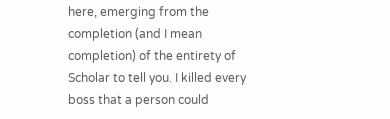here, emerging from the completion (and I mean completion) of the entirety of Scholar to tell you. I killed every boss that a person could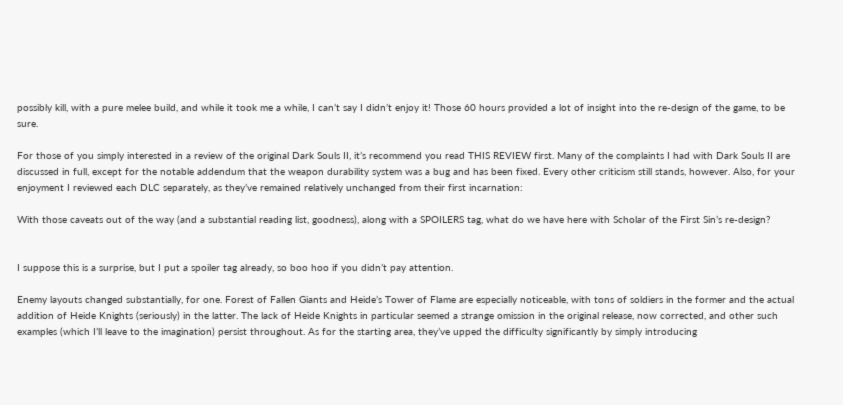possibly kill, with a pure melee build, and while it took me a while, I can’t say I didn’t enjoy it! Those 60 hours provided a lot of insight into the re-design of the game, to be sure.

For those of you simply interested in a review of the original Dark Souls II, it’s recommend you read THIS REVIEW first. Many of the complaints I had with Dark Souls II are discussed in full, except for the notable addendum that the weapon durability system was a bug and has been fixed. Every other criticism still stands, however. Also, for your enjoyment I reviewed each DLC separately, as they’ve remained relatively unchanged from their first incarnation:

With those caveats out of the way (and a substantial reading list, goodness), along with a SPOILERS tag, what do we have here with Scholar of the First Sin’s re-design?


I suppose this is a surprise, but I put a spoiler tag already, so boo hoo if you didn’t pay attention.

Enemy layouts changed substantially, for one. Forest of Fallen Giants and Heide’s Tower of Flame are especially noticeable, with tons of soldiers in the former and the actual addition of Heide Knights (seriously) in the latter. The lack of Heide Knights in particular seemed a strange omission in the original release, now corrected, and other such examples (which I’ll leave to the imagination) persist throughout. As for the starting area, they’ve upped the difficulty significantly by simply introducing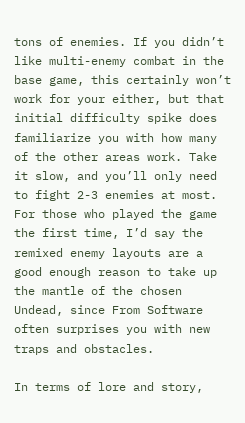tons of enemies. If you didn’t like multi-enemy combat in the base game, this certainly won’t work for your either, but that initial difficulty spike does familiarize you with how many of the other areas work. Take it slow, and you’ll only need to fight 2-3 enemies at most. For those who played the game the first time, I’d say the remixed enemy layouts are a good enough reason to take up the mantle of the chosen Undead, since From Software often surprises you with new traps and obstacles.

In terms of lore and story,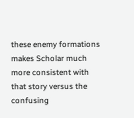these enemy formations makes Scholar much more consistent with that story versus the confusing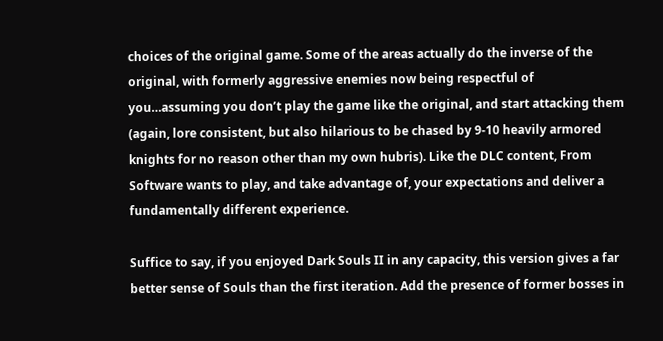choices of the original game. Some of the areas actually do the inverse of the original, with formerly aggressive enemies now being respectful of you…assuming you don’t play the game like the original, and start attacking them (again, lore consistent, but also hilarious to be chased by 9-10 heavily armored knights for no reason other than my own hubris). Like the DLC content, From Software wants to play, and take advantage of, your expectations and deliver a fundamentally different experience.

Suffice to say, if you enjoyed Dark Souls II in any capacity, this version gives a far better sense of Souls than the first iteration. Add the presence of former bosses in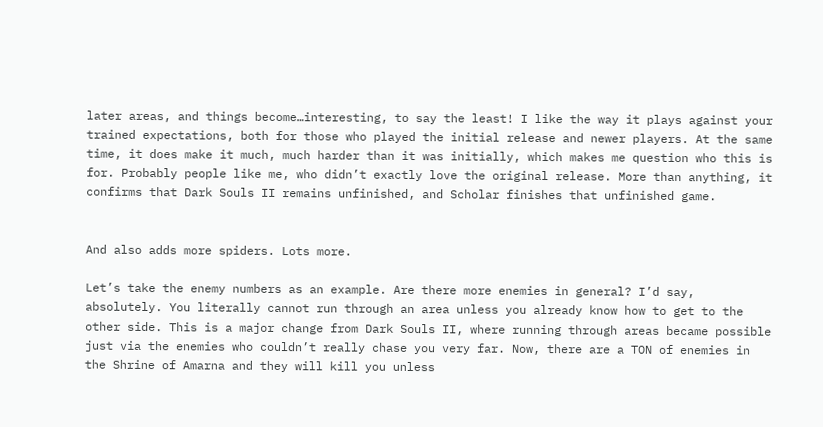later areas, and things become…interesting, to say the least! I like the way it plays against your trained expectations, both for those who played the initial release and newer players. At the same time, it does make it much, much harder than it was initially, which makes me question who this is for. Probably people like me, who didn’t exactly love the original release. More than anything, it confirms that Dark Souls II remains unfinished, and Scholar finishes that unfinished game.


And also adds more spiders. Lots more.

Let’s take the enemy numbers as an example. Are there more enemies in general? I’d say, absolutely. You literally cannot run through an area unless you already know how to get to the other side. This is a major change from Dark Souls II, where running through areas became possible just via the enemies who couldn’t really chase you very far. Now, there are a TON of enemies in the Shrine of Amarna and they will kill you unless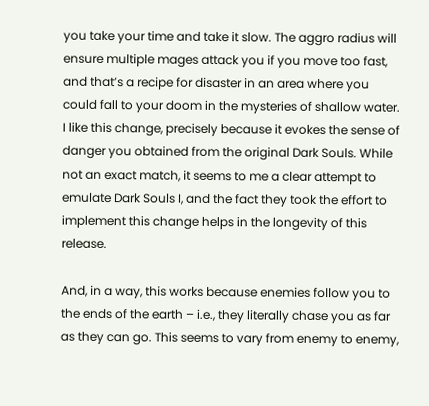you take your time and take it slow. The aggro radius will ensure multiple mages attack you if you move too fast, and that’s a recipe for disaster in an area where you could fall to your doom in the mysteries of shallow water. I like this change, precisely because it evokes the sense of danger you obtained from the original Dark Souls. While not an exact match, it seems to me a clear attempt to emulate Dark Souls I, and the fact they took the effort to implement this change helps in the longevity of this release.

And, in a way, this works because enemies follow you to the ends of the earth – i.e., they literally chase you as far as they can go. This seems to vary from enemy to enemy,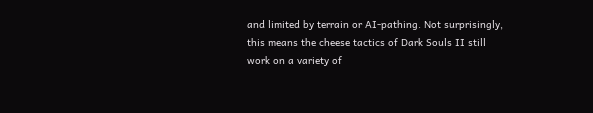and limited by terrain or AI-pathing. Not surprisingly, this means the cheese tactics of Dark Souls II still work on a variety of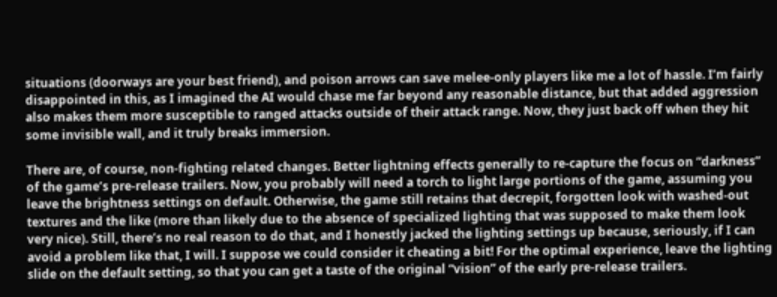situations (doorways are your best friend), and poison arrows can save melee-only players like me a lot of hassle. I’m fairly disappointed in this, as I imagined the AI would chase me far beyond any reasonable distance, but that added aggression also makes them more susceptible to ranged attacks outside of their attack range. Now, they just back off when they hit some invisible wall, and it truly breaks immersion.

There are, of course, non-fighting related changes. Better lightning effects generally to re-capture the focus on “darkness” of the game’s pre-release trailers. Now, you probably will need a torch to light large portions of the game, assuming you leave the brightness settings on default. Otherwise, the game still retains that decrepit, forgotten look with washed-out textures and the like (more than likely due to the absence of specialized lighting that was supposed to make them look very nice). Still, there’s no real reason to do that, and I honestly jacked the lighting settings up because, seriously, if I can avoid a problem like that, I will. I suppose we could consider it cheating a bit! For the optimal experience, leave the lighting slide on the default setting, so that you can get a taste of the original “vision” of the early pre-release trailers.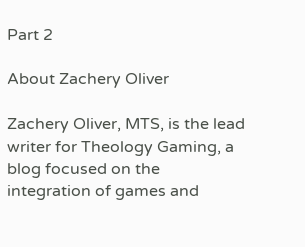Part 2

About Zachery Oliver

Zachery Oliver, MTS, is the lead writer for Theology Gaming, a blog focused on the integration of games and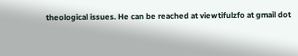theological issues. He can be reached at viewtifulzfo at gmail dot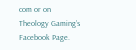com or on Theology Gaming’s Facebook Page.